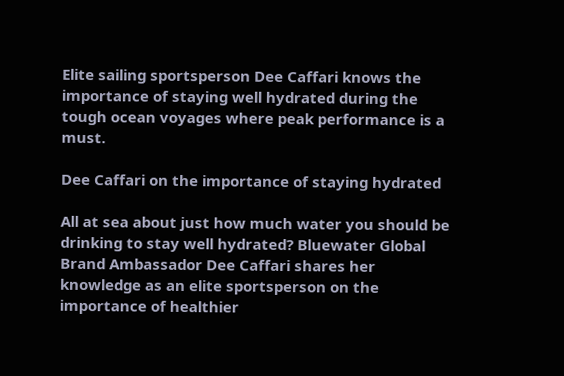Elite sailing sportsperson Dee Caffari knows the importance of staying well hydrated during the tough ocean voyages where peak performance is a must.

Dee Caffari on the importance of staying hydrated

All at sea about just how much water you should be drinking to stay well hydrated? Bluewater Global Brand Ambassador Dee Caffari shares her knowledge as an elite sportsperson on the importance of healthier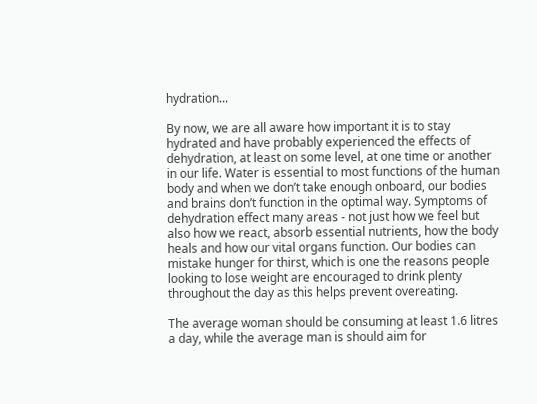hydration...

By now, we are all aware how important it is to stay hydrated and have probably experienced the effects of dehydration, at least on some level, at one time or another in our life. Water is essential to most functions of the human body and when we don’t take enough onboard, our bodies and brains don’t function in the optimal way. Symptoms of dehydration effect many areas - not just how we feel but also how we react, absorb essential nutrients, how the body heals and how our vital organs function. Our bodies can mistake hunger for thirst, which is one the reasons people looking to lose weight are encouraged to drink plenty throughout the day as this helps prevent overeating.

The average woman should be consuming at least 1.6 litres a day, while the average man is should aim for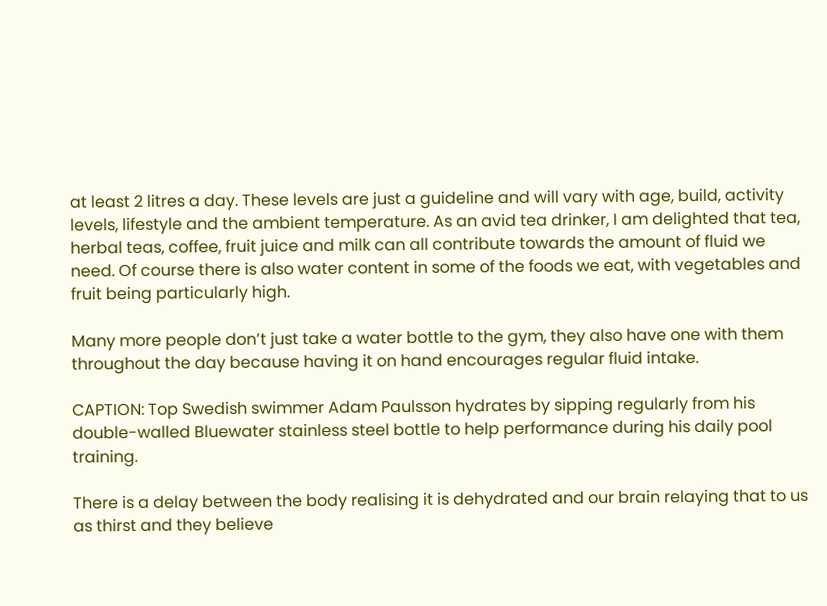at least 2 litres a day. These levels are just a guideline and will vary with age, build, activity levels, lifestyle and the ambient temperature. As an avid tea drinker, I am delighted that tea, herbal teas, coffee, fruit juice and milk can all contribute towards the amount of fluid we need. Of course there is also water content in some of the foods we eat, with vegetables and fruit being particularly high.

Many more people don’t just take a water bottle to the gym, they also have one with them throughout the day because having it on hand encourages regular fluid intake.

CAPTION: Top Swedish swimmer Adam Paulsson hydrates by sipping regularly from his double-walled Bluewater stainless steel bottle to help performance during his daily pool training.

There is a delay between the body realising it is dehydrated and our brain relaying that to us as thirst and they believe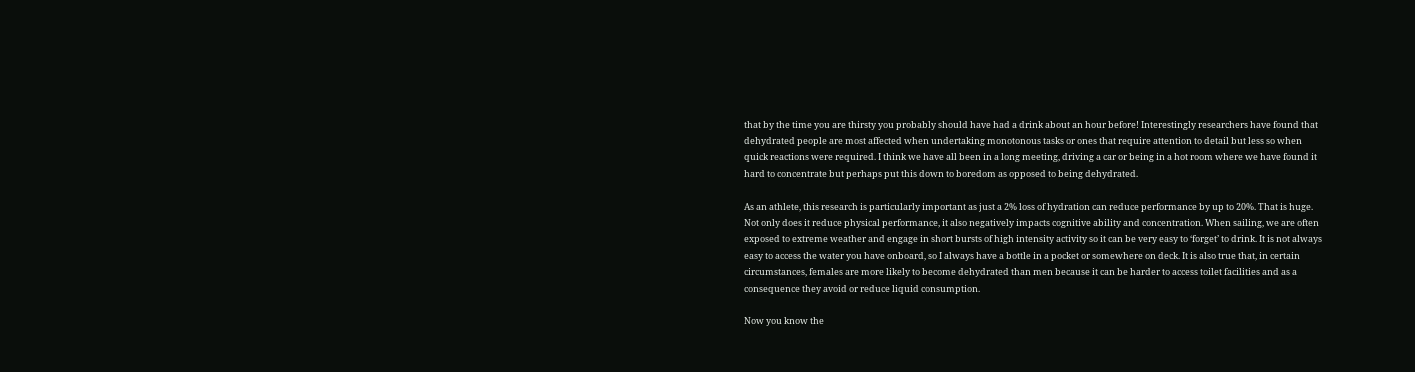that by the time you are thirsty you probably should have had a drink about an hour before! Interestingly researchers have found that dehydrated people are most affected when undertaking monotonous tasks or ones that require attention to detail but less so when quick reactions were required. I think we have all been in a long meeting, driving a car or being in a hot room where we have found it hard to concentrate but perhaps put this down to boredom as opposed to being dehydrated.

As an athlete, this research is particularly important as just a 2% loss of hydration can reduce performance by up to 20%. That is huge. Not only does it reduce physical performance, it also negatively impacts cognitive ability and concentration. When sailing, we are often exposed to extreme weather and engage in short bursts of high intensity activity so it can be very easy to ‘forget’ to drink. It is not always easy to access the water you have onboard, so I always have a bottle in a pocket or somewhere on deck. It is also true that, in certain circumstances, females are more likely to become dehydrated than men because it can be harder to access toilet facilities and as a consequence they avoid or reduce liquid consumption.

Now you know the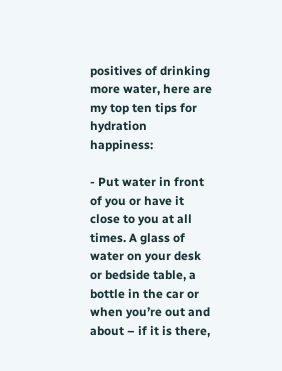positives of drinking more water, here are my top ten tips for hydration happiness:

- Put water in front of you or have it close to you at all times. A glass of water on your desk or bedside table, a bottle in the car or when you’re out and about – if it is there,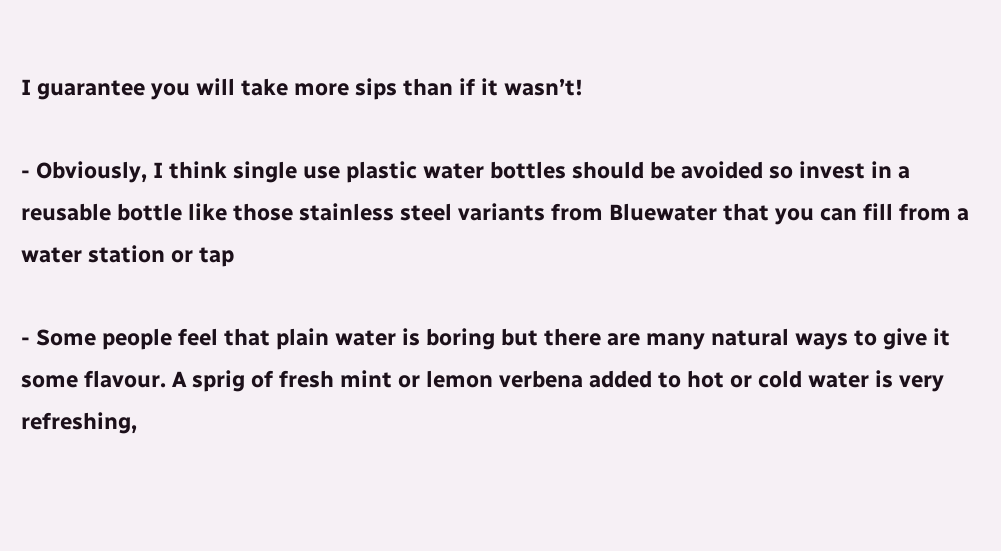I guarantee you will take more sips than if it wasn’t!

- Obviously, I think single use plastic water bottles should be avoided so invest in a reusable bottle like those stainless steel variants from Bluewater that you can fill from a water station or tap

- Some people feel that plain water is boring but there are many natural ways to give it some flavour. A sprig of fresh mint or lemon verbena added to hot or cold water is very refreshing,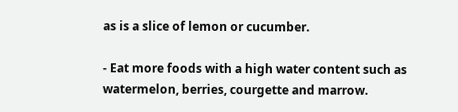as is a slice of lemon or cucumber.

- Eat more foods with a high water content such as watermelon, berries, courgette and marrow.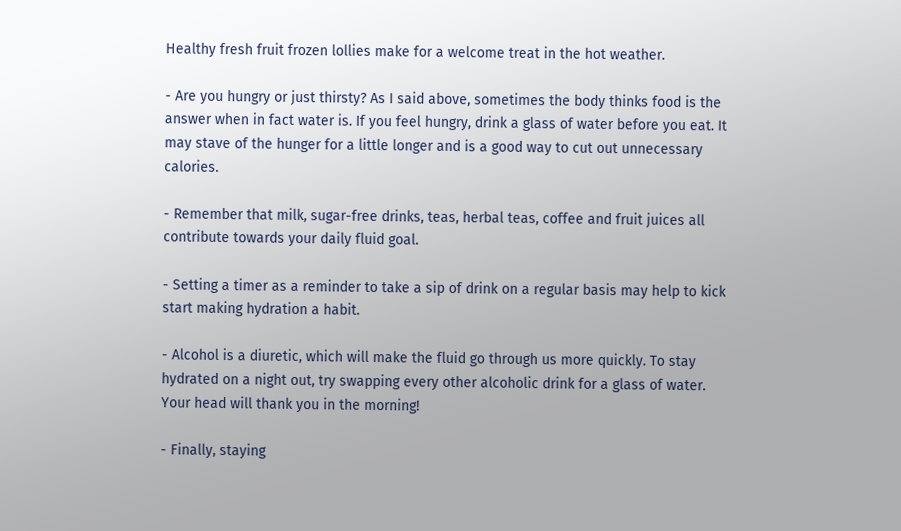Healthy fresh fruit frozen lollies make for a welcome treat in the hot weather.

- Are you hungry or just thirsty? As I said above, sometimes the body thinks food is the answer when in fact water is. If you feel hungry, drink a glass of water before you eat. It may stave of the hunger for a little longer and is a good way to cut out unnecessary calories.

- Remember that milk, sugar-free drinks, teas, herbal teas, coffee and fruit juices all contribute towards your daily fluid goal.

- Setting a timer as a reminder to take a sip of drink on a regular basis may help to kick start making hydration a habit.

- Alcohol is a diuretic, which will make the fluid go through us more quickly. To stay hydrated on a night out, try swapping every other alcoholic drink for a glass of water. Your head will thank you in the morning!

- Finally, staying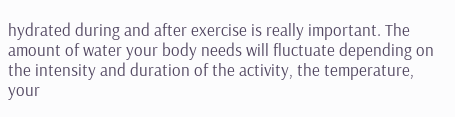hydrated during and after exercise is really important. The amount of water your body needs will fluctuate depending on the intensity and duration of the activity, the temperature, your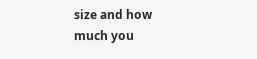size and how much you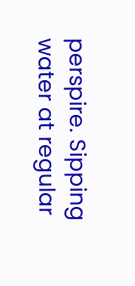perspire. Sipping water at regular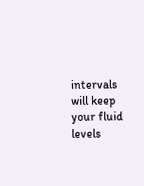intervals will keep your fluid levels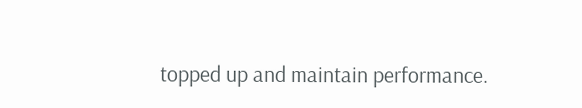topped up and maintain performance.